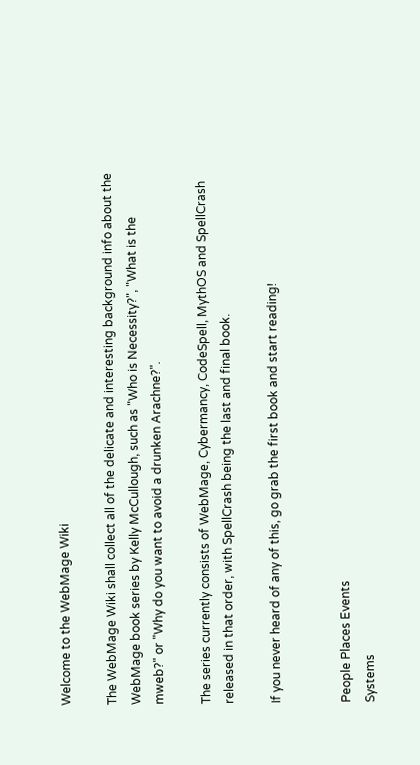Welcome to the WebMage Wiki

The WebMage Wiki shall collect all of the delicate and interesting background info about the WebMage book series by Kelly McCullough, such as "Who is Necessity?", "What is the mweb?" or "Why do you want to avoid a drunken Arachne?".

The series currently consists of WebMage, Cybermancy, CodeSpell, MythOS and SpellCrash released in that order, with SpellCrash being the last and final book.

If you never heard of any of this, go grab the first book and start reading!


People Places Events
Systems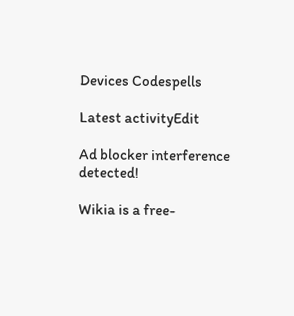Devices Codespells

Latest activityEdit

Ad blocker interference detected!

Wikia is a free-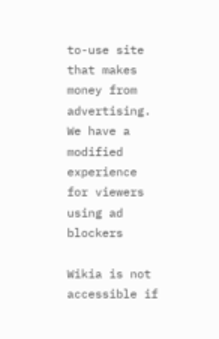to-use site that makes money from advertising. We have a modified experience for viewers using ad blockers

Wikia is not accessible if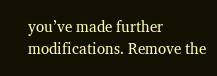you’ve made further modifications. Remove the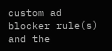custom ad blocker rule(s) and the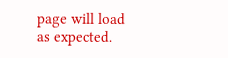page will load as expected.